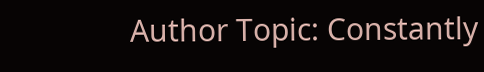Author Topic: Constantly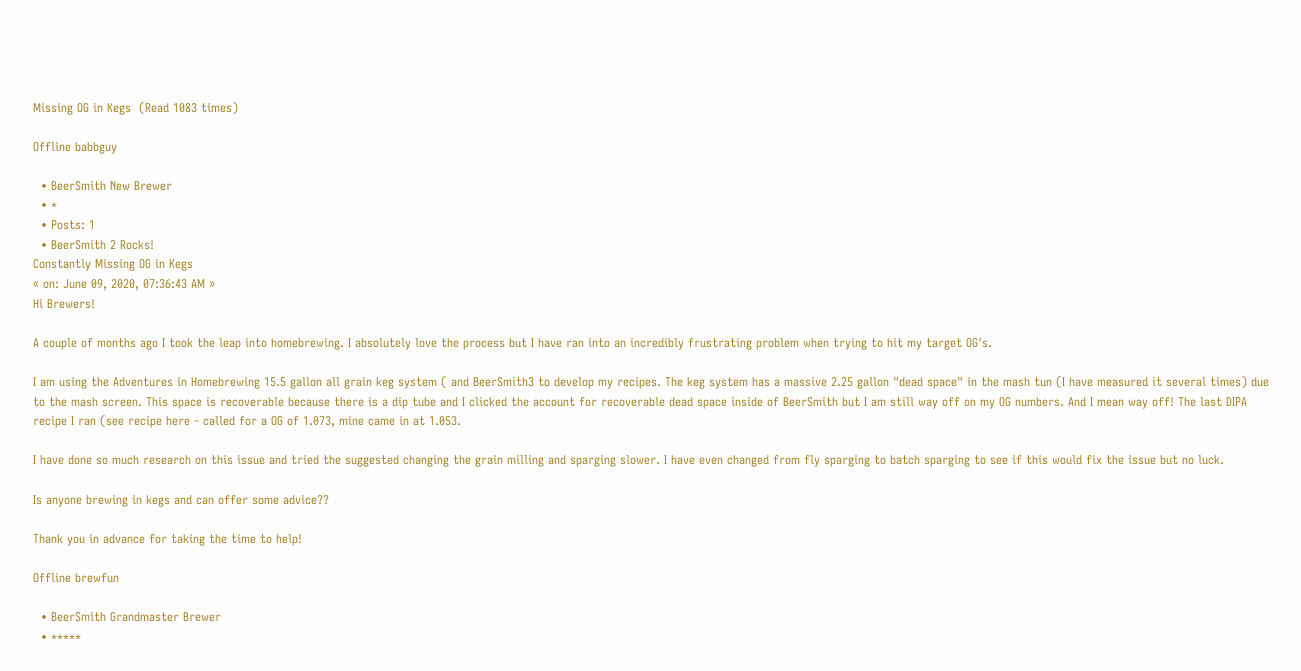Missing OG in Kegs  (Read 1083 times)

Offline babbguy

  • BeerSmith New Brewer
  • *
  • Posts: 1
  • BeerSmith 2 Rocks!
Constantly Missing OG in Kegs
« on: June 09, 2020, 07:36:43 AM »
Hi Brewers!

A couple of months ago I took the leap into homebrewing. I absolutely love the process but I have ran into an incredibly frustrating problem when trying to hit my target OG's.

I am using the Adventures in Homebrewing 15.5 gallon all grain keg system ( and BeerSmith3 to develop my recipes. The keg system has a massive 2.25 gallon "dead space" in the mash tun (I have measured it several times) due to the mash screen. This space is recoverable because there is a dip tube and I clicked the account for recoverable dead space inside of BeerSmith but I am still way off on my OG numbers. And I mean way off! The last DIPA recipe I ran (see recipe here - called for a OG of 1.073, mine came in at 1.053.

I have done so much research on this issue and tried the suggested changing the grain milling and sparging slower. I have even changed from fly sparging to batch sparging to see if this would fix the issue but no luck.

Is anyone brewing in kegs and can offer some advice??

Thank you in advance for taking the time to help!

Offline brewfun

  • BeerSmith Grandmaster Brewer
  • *****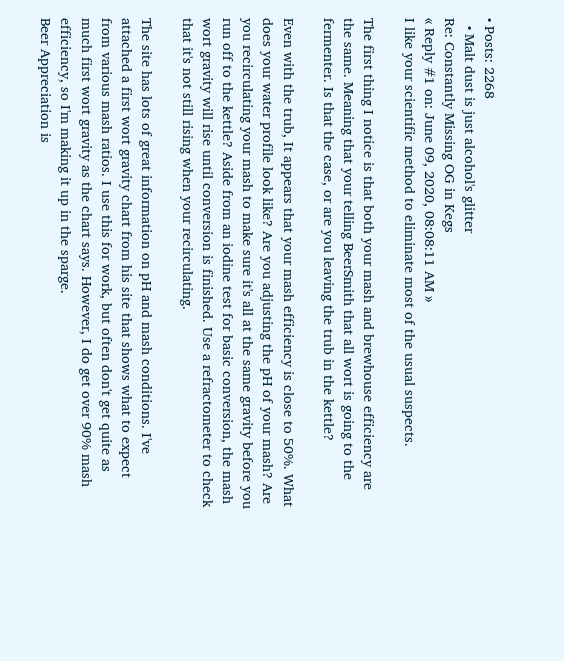• Posts: 2268
  • Malt dust is just alcohol's glitter
Re: Constantly Missing OG in Kegs
« Reply #1 on: June 09, 2020, 08:08:11 AM »
I like your scientific method to eliminate most of the usual suspects.

The first thing I notice is that both your mash and brewhouse efficiency are the same. Meaning that your telling BeerSmith that all wort is going to the fermenter. Is that the case, or are you leaving the trub in the kettle?

Even with the trub, It appears that your mash efficiency is close to 50%. What does your water profile look like? Are you adjusting the pH of your mash? Are you recirculating your mash to make sure it's all at the same gravity before you run off to the kettle? Aside from an iodine test for basic conversion, the mash wort gravity will rise until conversion is finished. Use a refractometer to check that it's not still rising when your recirculating.

The site has lots of great information on pH and mash conditions. I've attached a first wort gravity chart from his site that shows what to expect from various mash ratios. I use this for work, but often don't get quite as much first wort gravity as the chart says. However, I do get over 90% mash efficiency, so I'm making it up in the sparge.
Beer Appreciation is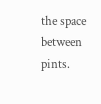the space between pints.